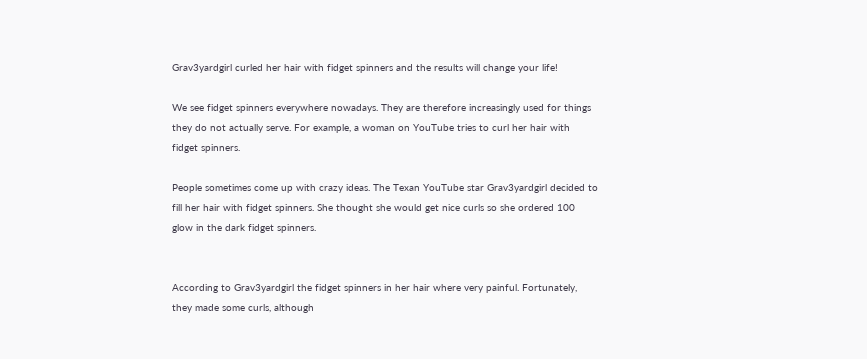Grav3yardgirl curled her hair with fidget spinners and the results will change your life!

We see fidget spinners everywhere nowadays. They are therefore increasingly used for things they do not actually serve. For example, a woman on YouTube tries to curl her hair with fidget spinners.

People sometimes come up with crazy ideas. The Texan YouTube star Grav3yardgirl decided to fill her hair with fidget spinners. She thought she would get nice curls so she ordered 100 glow in the dark fidget spinners.


According to Grav3yardgirl the fidget spinners in her hair where very painful. Fortunately, they made some curls, although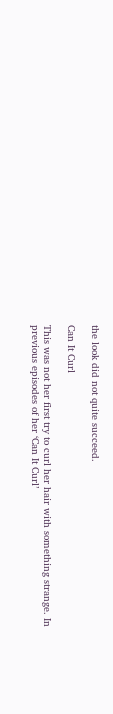the look did not quite succeed.

Can It Curl

This was not her first try to curl her hair with something strange. In previous episodes of her ‘Can It Curl’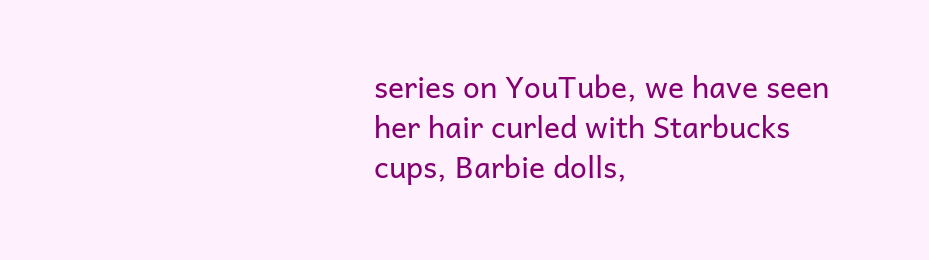series on YouTube, we have seen her hair curled with Starbucks cups, Barbie dolls,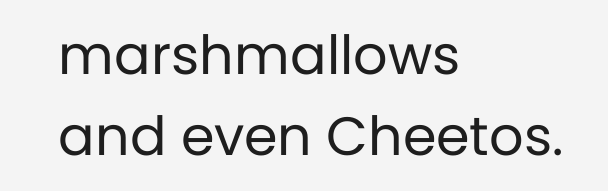marshmallows and even Cheetos.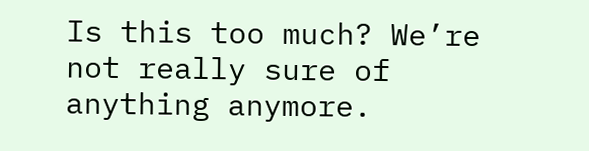Is this too much? We’re not really sure of anything anymore.